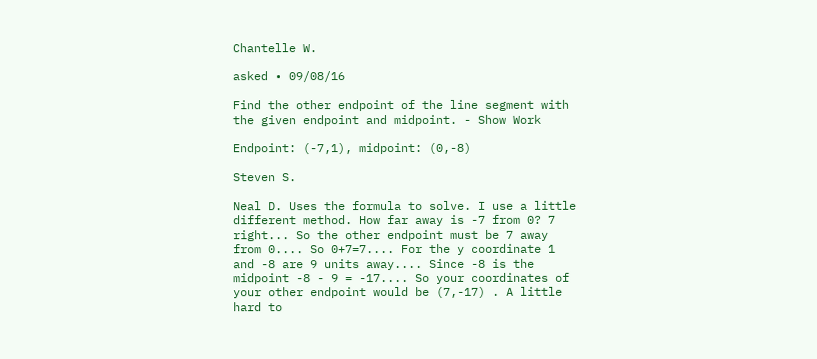Chantelle W.

asked • 09/08/16

Find the other endpoint of the line segment with the given endpoint and midpoint. - Show Work

Endpoint: (-7,1), midpoint: (0,-8)

Steven S.

Neal D. Uses the formula to solve. I use a little different method. How far away is -7 from 0? 7 right... So the other endpoint must be 7 away from 0.... So 0+7=7.... For the y coordinate 1 and -8 are 9 units away.... Since -8 is the midpoint -8 - 9 = -17.... So your coordinates of your other endpoint would be (7,-17) . A little hard to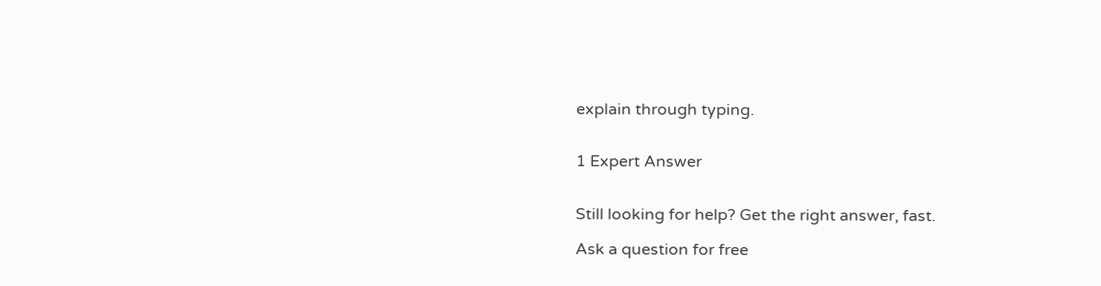explain through typing.


1 Expert Answer


Still looking for help? Get the right answer, fast.

Ask a question for free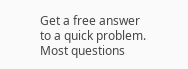Get a free answer to a quick problem.
Most questions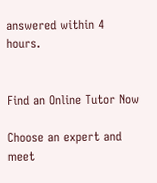answered within 4 hours.


Find an Online Tutor Now

Choose an expert and meet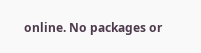online. No packages or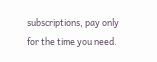subscriptions, pay only for the time you need.